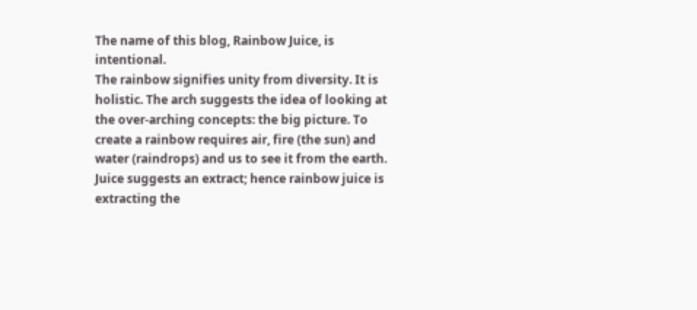The name of this blog, Rainbow Juice, is intentional.
The rainbow signifies unity from diversity. It is holistic. The arch suggests the idea of looking at the over-arching concepts: the big picture. To create a rainbow requires air, fire (the sun) and water (raindrops) and us to see it from the earth.
Juice suggests an extract; hence rainbow juice is extracting the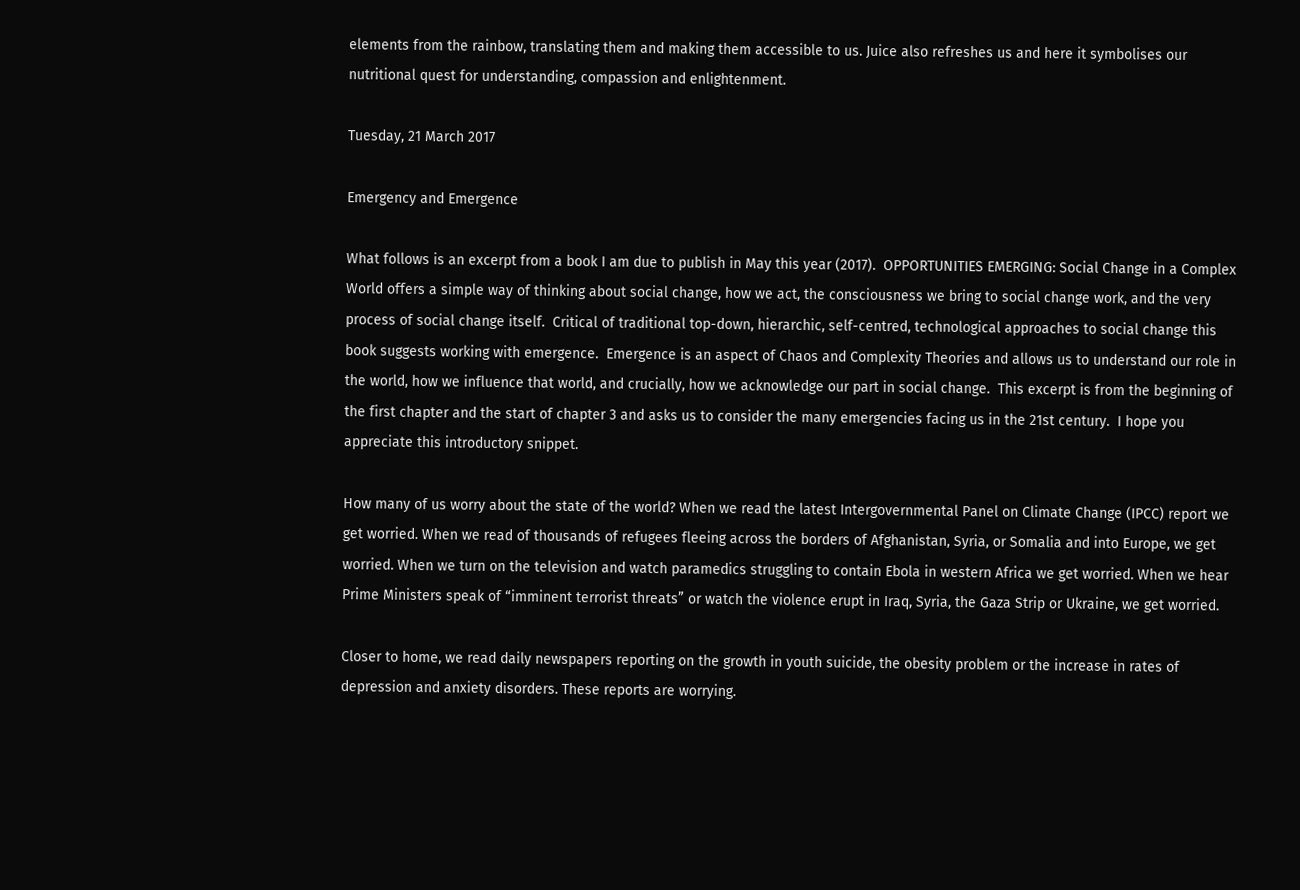elements from the rainbow, translating them and making them accessible to us. Juice also refreshes us and here it symbolises our nutritional quest for understanding, compassion and enlightenment.

Tuesday, 21 March 2017

Emergency and Emergence

What follows is an excerpt from a book I am due to publish in May this year (2017).  OPPORTUNITIES EMERGING: Social Change in a Complex World offers a simple way of thinking about social change, how we act, the consciousness we bring to social change work, and the very process of social change itself.  Critical of traditional top-down, hierarchic, self-centred, technological approaches to social change this book suggests working with emergence.  Emergence is an aspect of Chaos and Complexity Theories and allows us to understand our role in the world, how we influence that world, and crucially, how we acknowledge our part in social change.  This excerpt is from the beginning of the first chapter and the start of chapter 3 and asks us to consider the many emergencies facing us in the 21st century.  I hope you appreciate this introductory snippet.

How many of us worry about the state of the world? When we read the latest Intergovernmental Panel on Climate Change (IPCC) report we get worried. When we read of thousands of refugees fleeing across the borders of Afghanistan, Syria, or Somalia and into Europe, we get worried. When we turn on the television and watch paramedics struggling to contain Ebola in western Africa we get worried. When we hear Prime Ministers speak of “imminent terrorist threats” or watch the violence erupt in Iraq, Syria, the Gaza Strip or Ukraine, we get worried.

Closer to home, we read daily newspapers reporting on the growth in youth suicide, the obesity problem or the increase in rates of depression and anxiety disorders. These reports are worrying.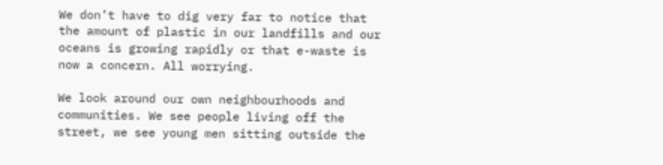We don’t have to dig very far to notice that the amount of plastic in our landfills and our oceans is growing rapidly or that e-waste is now a concern. All worrying.

We look around our own neighbourhoods and communities. We see people living off the street, we see young men sitting outside the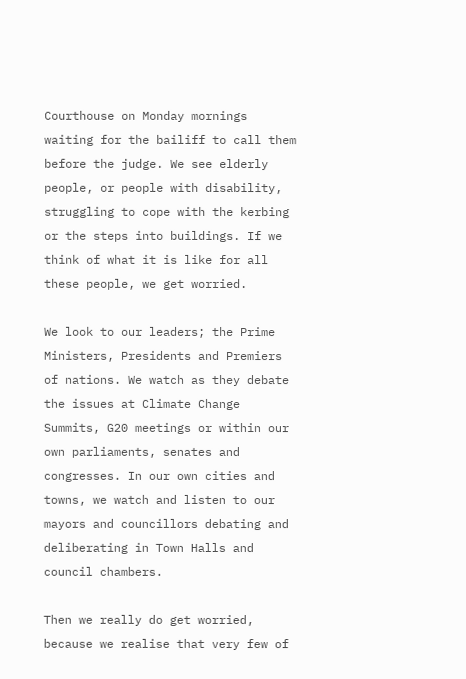Courthouse on Monday mornings waiting for the bailiff to call them before the judge. We see elderly people, or people with disability, struggling to cope with the kerbing or the steps into buildings. If we think of what it is like for all these people, we get worried.

We look to our leaders; the Prime Ministers, Presidents and Premiers of nations. We watch as they debate the issues at Climate Change Summits, G20 meetings or within our own parliaments, senates and congresses. In our own cities and towns, we watch and listen to our mayors and councillors debating and deliberating in Town Halls and council chambers.

Then we really do get worried, because we realise that very few of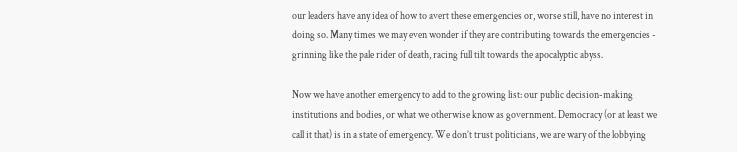our leaders have any idea of how to avert these emergencies or, worse still, have no interest in doing so. Many times we may even wonder if they are contributing towards the emergencies - grinning like the pale rider of death, racing full tilt towards the apocalyptic abyss.

Now we have another emergency to add to the growing list: our public decision-making institutions and bodies, or what we otherwise know as government. Democracy (or at least we call it that) is in a state of emergency. We don’t trust politicians, we are wary of the lobbying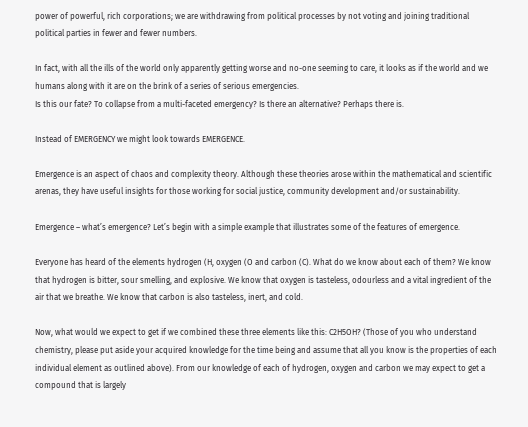power of powerful, rich corporations; we are withdrawing from political processes by not voting and joining traditional political parties in fewer and fewer numbers.

In fact, with all the ills of the world only apparently getting worse and no-one seeming to care, it looks as if the world and we humans along with it are on the brink of a series of serious emergencies.
Is this our fate? To collapse from a multi-faceted emergency? Is there an alternative? Perhaps there is.

Instead of EMERGENCY we might look towards EMERGENCE.

Emergence is an aspect of chaos and complexity theory. Although these theories arose within the mathematical and scientific arenas, they have useful insights for those working for social justice, community development and/or sustainability.

Emergence – what’s emergence? Let’s begin with a simple example that illustrates some of the features of emergence.

Everyone has heard of the elements hydrogen (H, oxygen (O and carbon (C). What do we know about each of them? We know that hydrogen is bitter, sour smelling, and explosive. We know that oxygen is tasteless, odourless and a vital ingredient of the air that we breathe. We know that carbon is also tasteless, inert, and cold.

Now, what would we expect to get if we combined these three elements like this: C2H5OH? (Those of you who understand chemistry, please put aside your acquired knowledge for the time being and assume that all you know is the properties of each individual element as outlined above). From our knowledge of each of hydrogen, oxygen and carbon we may expect to get a compound that is largely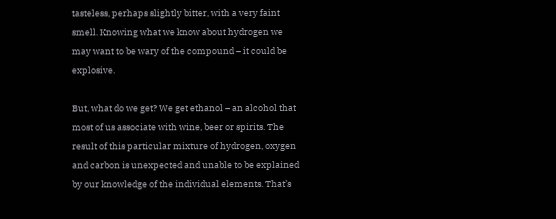tasteless, perhaps slightly bitter, with a very faint smell. Knowing what we know about hydrogen we may want to be wary of the compound – it could be explosive.

But, what do we get? We get ethanol – an alcohol that most of us associate with wine, beer or spirits. The result of this particular mixture of hydrogen, oxygen and carbon is unexpected and unable to be explained by our knowledge of the individual elements. That’s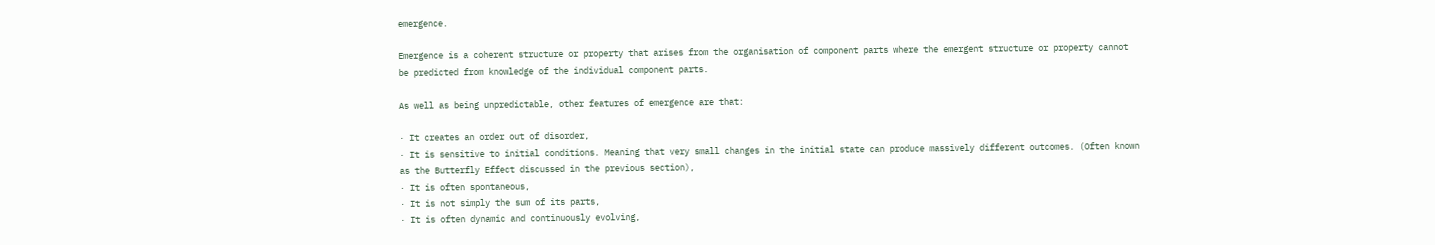emergence.

Emergence is a coherent structure or property that arises from the organisation of component parts where the emergent structure or property cannot be predicted from knowledge of the individual component parts.

As well as being unpredictable, other features of emergence are that:

· It creates an order out of disorder,
· It is sensitive to initial conditions. Meaning that very small changes in the initial state can produce massively different outcomes. (Often known as the Butterfly Effect discussed in the previous section),
· It is often spontaneous,
· It is not simply the sum of its parts,
· It is often dynamic and continuously evolving,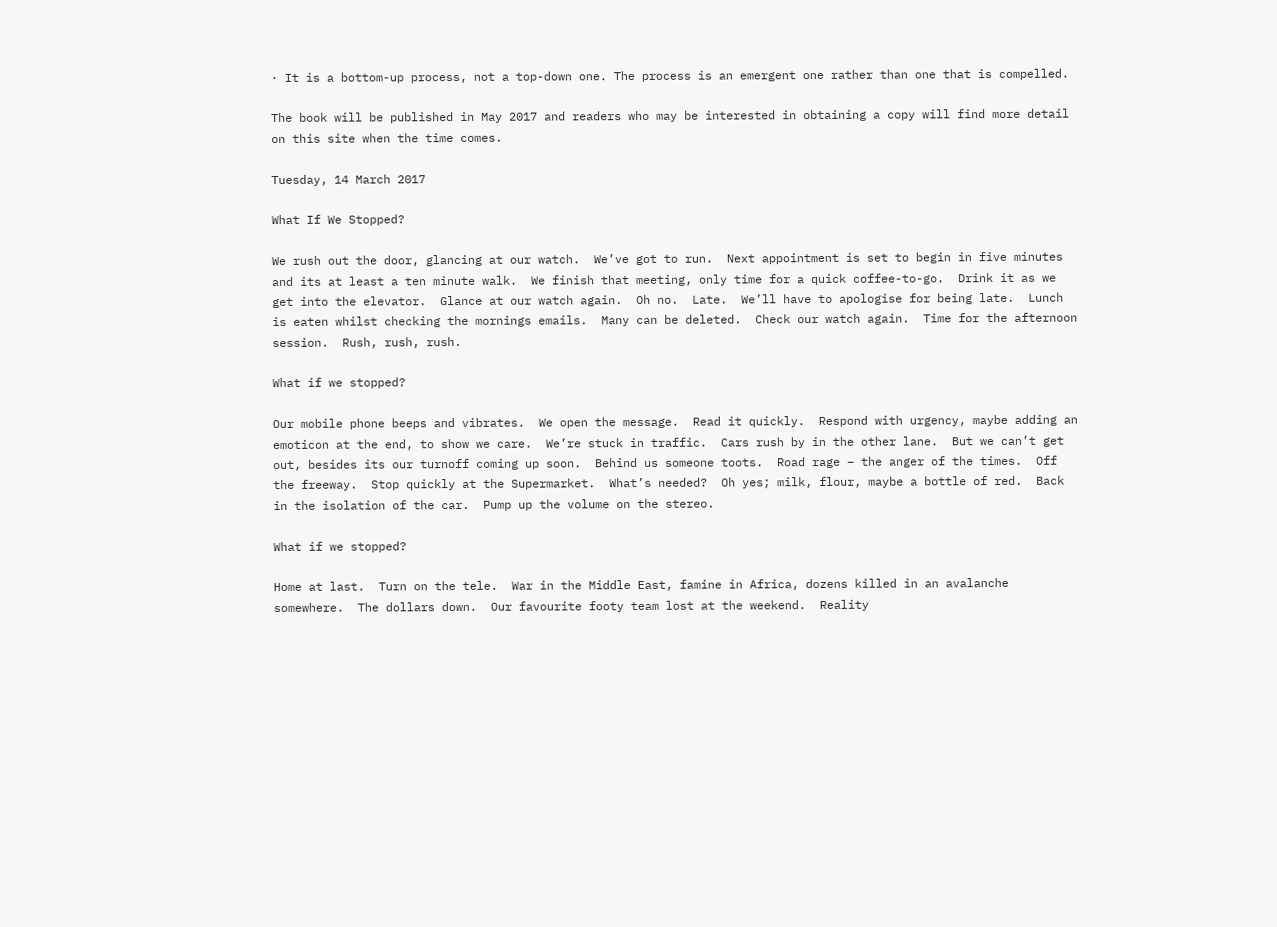· It is a bottom-up process, not a top-down one. The process is an emergent one rather than one that is compelled.

The book will be published in May 2017 and readers who may be interested in obtaining a copy will find more detail on this site when the time comes.

Tuesday, 14 March 2017

What If We Stopped?

We rush out the door, glancing at our watch.  We’ve got to run.  Next appointment is set to begin in five minutes and its at least a ten minute walk.  We finish that meeting, only time for a quick coffee-to-go.  Drink it as we get into the elevator.  Glance at our watch again.  Oh no.  Late.  We’ll have to apologise for being late.  Lunch is eaten whilst checking the mornings emails.  Many can be deleted.  Check our watch again.  Time for the afternoon session.  Rush, rush, rush.

What if we stopped?

Our mobile phone beeps and vibrates.  We open the message.  Read it quickly.  Respond with urgency, maybe adding an emoticon at the end, to show we care.  We’re stuck in traffic.  Cars rush by in the other lane.  But we can’t get out, besides its our turnoff coming up soon.  Behind us someone toots.  Road rage – the anger of the times.  Off the freeway.  Stop quickly at the Supermarket.  What’s needed?  Oh yes; milk, flour, maybe a bottle of red.  Back in the isolation of the car.  Pump up the volume on the stereo.

What if we stopped?

Home at last.  Turn on the tele.  War in the Middle East, famine in Africa, dozens killed in an avalanche somewhere.  The dollars down.  Our favourite footy team lost at the weekend.  Reality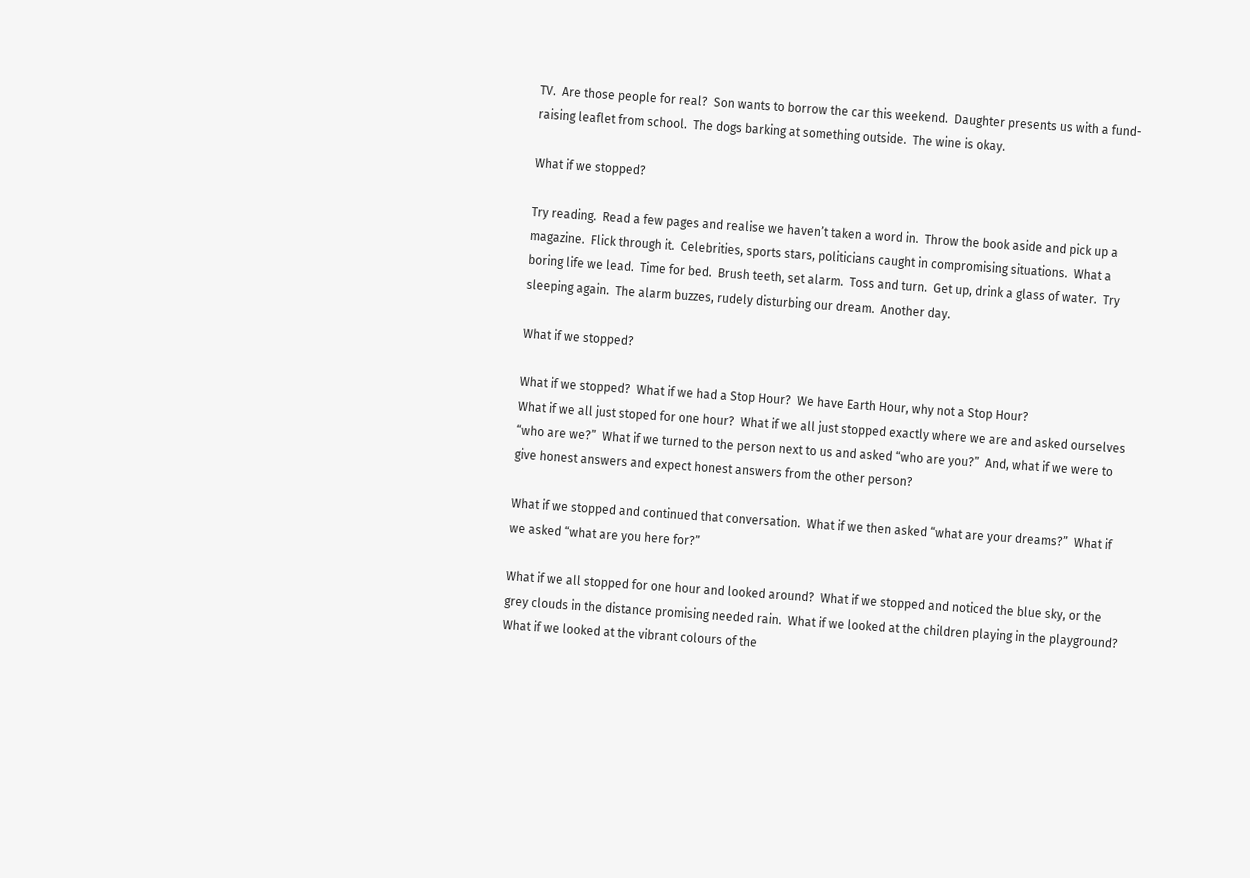TV.  Are those people for real?  Son wants to borrow the car this weekend.  Daughter presents us with a fund-raising leaflet from school.  The dogs barking at something outside.  The wine is okay.

What if we stopped?

Try reading.  Read a few pages and realise we haven’t taken a word in.  Throw the book aside and pick up a magazine.  Flick through it.  Celebrities, sports stars, politicians caught in compromising situations.  What a boring life we lead.  Time for bed.  Brush teeth, set alarm.  Toss and turn.  Get up, drink a glass of water.  Try sleeping again.  The alarm buzzes, rudely disturbing our dream.  Another day.

What if we stopped?

What if we stopped?  What if we had a Stop Hour?  We have Earth Hour, why not a Stop Hour?
What if we all just stoped for one hour?  What if we all just stopped exactly where we are and asked ourselves “who are we?”  What if we turned to the person next to us and asked “who are you?”  And, what if we were to give honest answers and expect honest answers from the other person?

What if we stopped and continued that conversation.  What if we then asked “what are your dreams?”  What if we asked “what are you here for?”

What if we all stopped for one hour and looked around?  What if we stopped and noticed the blue sky, or the grey clouds in the distance promising needed rain.  What if we looked at the children playing in the playground?  What if we looked at the vibrant colours of the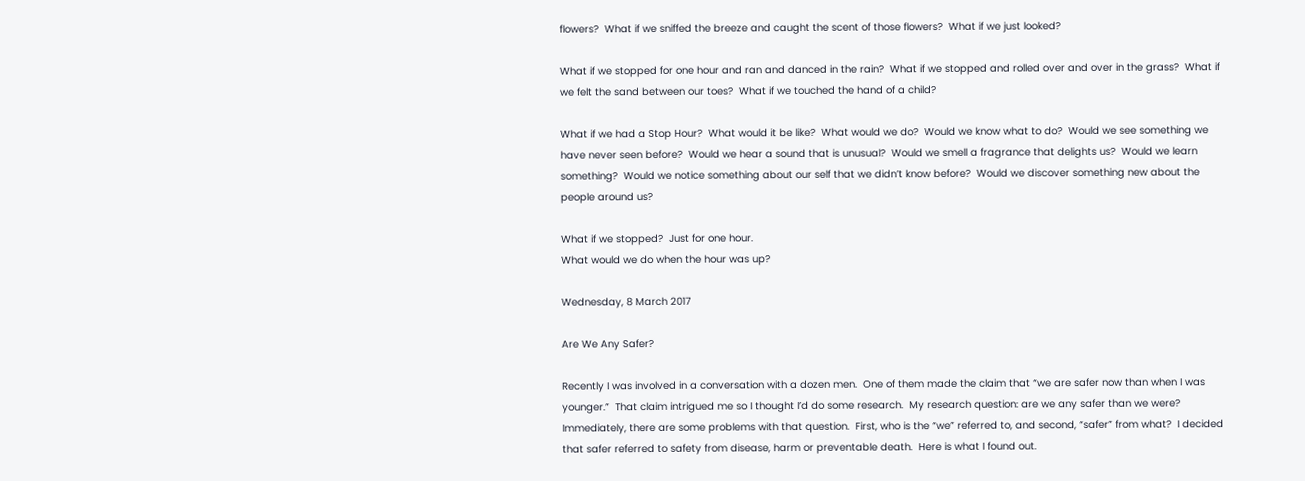flowers?  What if we sniffed the breeze and caught the scent of those flowers?  What if we just looked?

What if we stopped for one hour and ran and danced in the rain?  What if we stopped and rolled over and over in the grass?  What if we felt the sand between our toes?  What if we touched the hand of a child?

What if we had a Stop Hour?  What would it be like?  What would we do?  Would we know what to do?  Would we see something we have never seen before?  Would we hear a sound that is unusual?  Would we smell a fragrance that delights us?  Would we learn something?  Would we notice something about our self that we didn’t know before?  Would we discover something new about the people around us?

What if we stopped?  Just for one hour.
What would we do when the hour was up?

Wednesday, 8 March 2017

Are We Any Safer?

Recently I was involved in a conversation with a dozen men.  One of them made the claim that “we are safer now than when I was younger.”  That claim intrigued me so I thought I’d do some research.  My research question: are we any safer than we were?  Immediately, there are some problems with that question.  First, who is the “we” referred to, and second, “safer” from what?  I decided that safer referred to safety from disease, harm or preventable death.  Here is what I found out.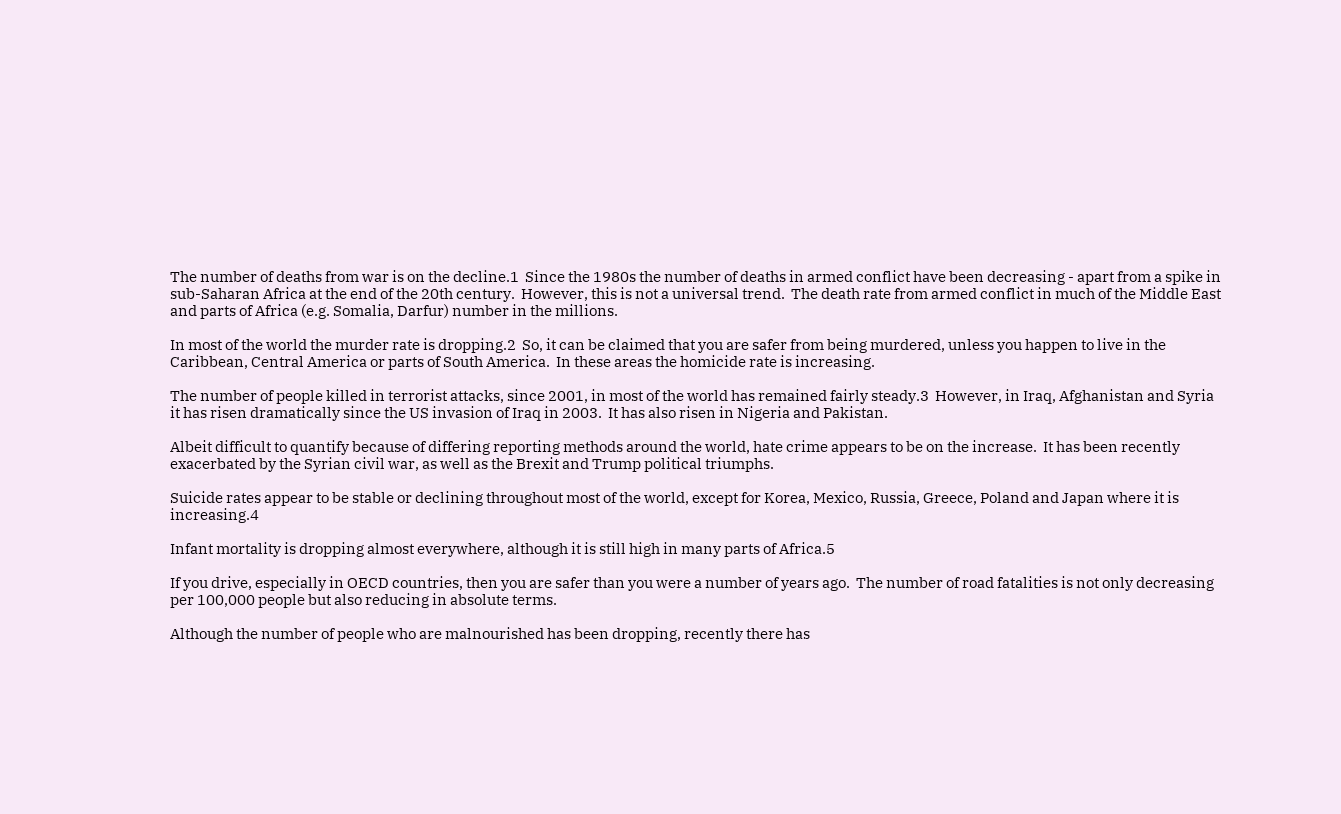The number of deaths from war is on the decline.1  Since the 1980s the number of deaths in armed conflict have been decreasing - apart from a spike in sub-Saharan Africa at the end of the 20th century.  However, this is not a universal trend.  The death rate from armed conflict in much of the Middle East and parts of Africa (e.g. Somalia, Darfur) number in the millions.

In most of the world the murder rate is dropping.2  So, it can be claimed that you are safer from being murdered, unless you happen to live in the Caribbean, Central America or parts of South America.  In these areas the homicide rate is increasing.

The number of people killed in terrorist attacks, since 2001, in most of the world has remained fairly steady.3  However, in Iraq, Afghanistan and Syria it has risen dramatically since the US invasion of Iraq in 2003.  It has also risen in Nigeria and Pakistan.

Albeit difficult to quantify because of differing reporting methods around the world, hate crime appears to be on the increase.  It has been recently exacerbated by the Syrian civil war, as well as the Brexit and Trump political triumphs.

Suicide rates appear to be stable or declining throughout most of the world, except for Korea, Mexico, Russia, Greece, Poland and Japan where it is increasing.4

Infant mortality is dropping almost everywhere, although it is still high in many parts of Africa.5

If you drive, especially in OECD countries, then you are safer than you were a number of years ago.  The number of road fatalities is not only decreasing per 100,000 people but also reducing in absolute terms.

Although the number of people who are malnourished has been dropping, recently there has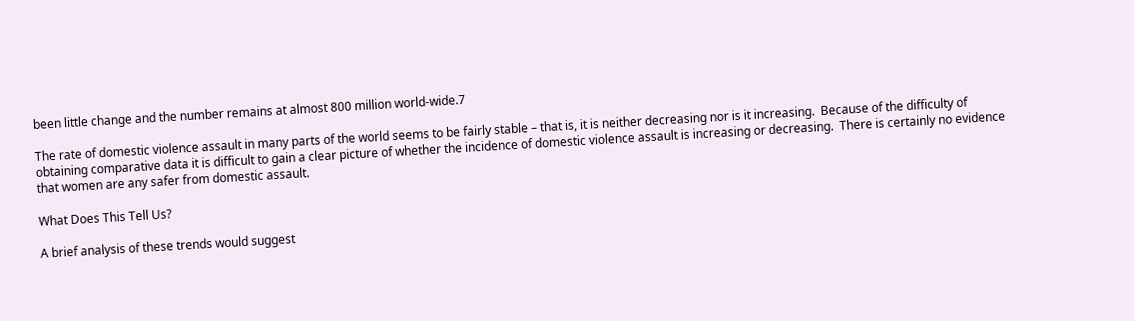been little change and the number remains at almost 800 million world-wide.7

The rate of domestic violence assault in many parts of the world seems to be fairly stable – that is, it is neither decreasing nor is it increasing.  Because of the difficulty of obtaining comparative data it is difficult to gain a clear picture of whether the incidence of domestic violence assault is increasing or decreasing.  There is certainly no evidence that women are any safer from domestic assault.

What Does This Tell Us?

A brief analysis of these trends would suggest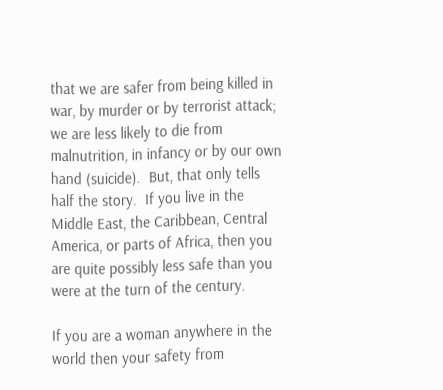that we are safer from being killed in war, by murder or by terrorist attack; we are less likely to die from malnutrition, in infancy or by our own hand (suicide).  But, that only tells half the story.  If you live in the Middle East, the Caribbean, Central America, or parts of Africa, then you are quite possibly less safe than you were at the turn of the century.

If you are a woman anywhere in the world then your safety from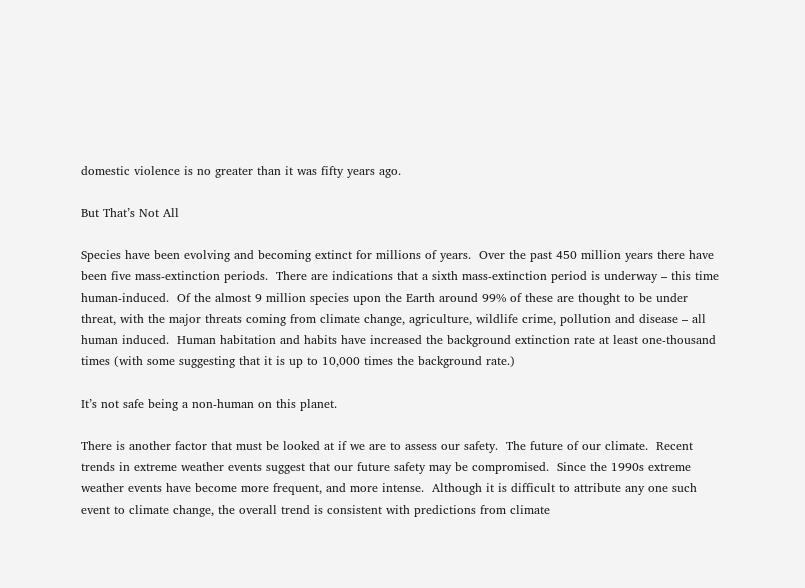domestic violence is no greater than it was fifty years ago.

But That’s Not All

Species have been evolving and becoming extinct for millions of years.  Over the past 450 million years there have been five mass-extinction periods.  There are indications that a sixth mass-extinction period is underway – this time human-induced.  Of the almost 9 million species upon the Earth around 99% of these are thought to be under threat, with the major threats coming from climate change, agriculture, wildlife crime, pollution and disease – all human induced.  Human habitation and habits have increased the background extinction rate at least one-thousand times (with some suggesting that it is up to 10,000 times the background rate.)

It’s not safe being a non-human on this planet.

There is another factor that must be looked at if we are to assess our safety.  The future of our climate.  Recent trends in extreme weather events suggest that our future safety may be compromised.  Since the 1990s extreme weather events have become more frequent, and more intense.  Although it is difficult to attribute any one such event to climate change, the overall trend is consistent with predictions from climate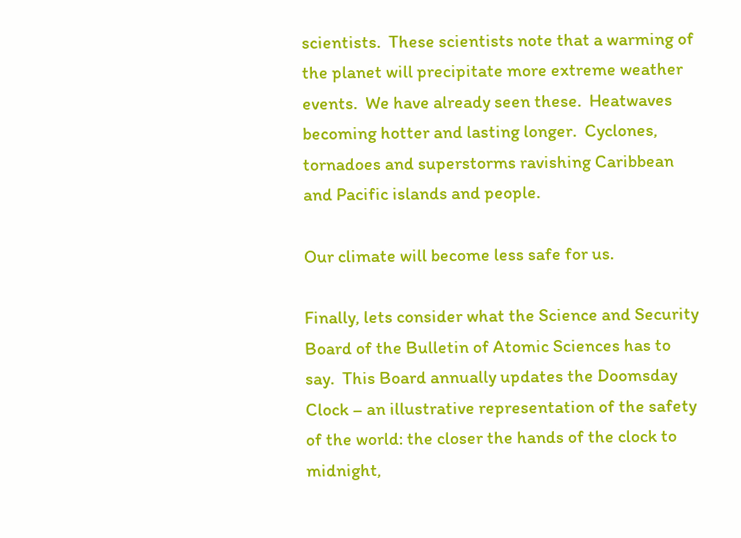scientists.  These scientists note that a warming of the planet will precipitate more extreme weather events.  We have already seen these.  Heatwaves becoming hotter and lasting longer.  Cyclones, tornadoes and superstorms ravishing Caribbean and Pacific islands and people.

Our climate will become less safe for us.

Finally, lets consider what the Science and Security Board of the Bulletin of Atomic Sciences has to say.  This Board annually updates the Doomsday Clock – an illustrative representation of the safety of the world: the closer the hands of the clock to midnight,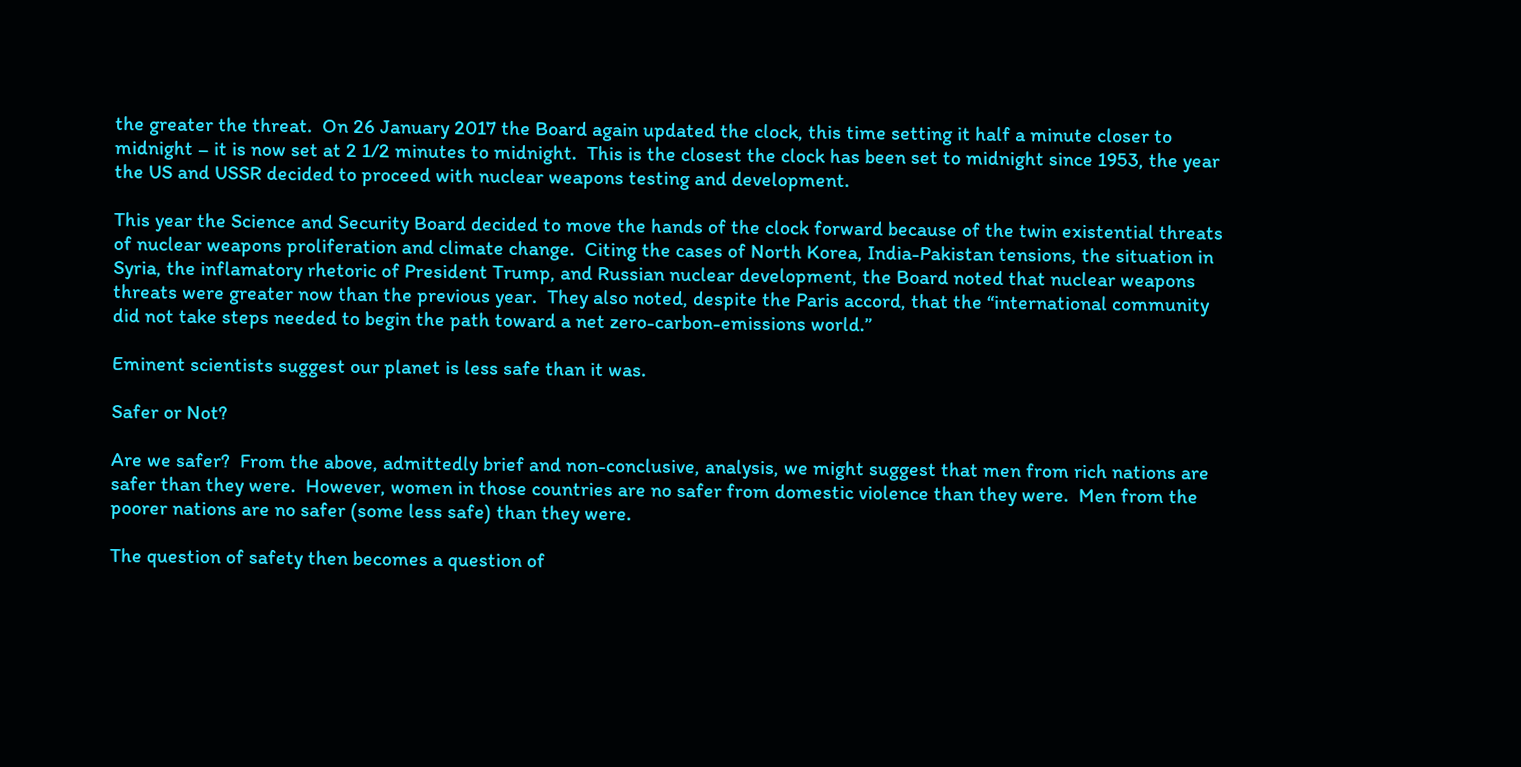the greater the threat.  On 26 January 2017 the Board again updated the clock, this time setting it half a minute closer to midnight – it is now set at 2 1/2 minutes to midnight.  This is the closest the clock has been set to midnight since 1953, the year the US and USSR decided to proceed with nuclear weapons testing and development.

This year the Science and Security Board decided to move the hands of the clock forward because of the twin existential threats of nuclear weapons proliferation and climate change.  Citing the cases of North Korea, India-Pakistan tensions, the situation in Syria, the inflamatory rhetoric of President Trump, and Russian nuclear development, the Board noted that nuclear weapons threats were greater now than the previous year.  They also noted, despite the Paris accord, that the “international community did not take steps needed to begin the path toward a net zero-carbon-emissions world.”

Eminent scientists suggest our planet is less safe than it was.

Safer or Not?

Are we safer?  From the above, admittedly brief and non-conclusive, analysis, we might suggest that men from rich nations are safer than they were.  However, women in those countries are no safer from domestic violence than they were.  Men from the poorer nations are no safer (some less safe) than they were.

The question of safety then becomes a question of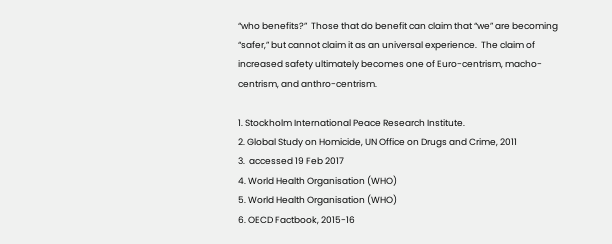“who benefits?”  Those that do benefit can claim that “we” are becoming “safer,” but cannot claim it as an universal experience.  The claim of increased safety ultimately becomes one of Euro-centrism, macho-centrism, and anthro-centrism.

1. Stockholm International Peace Research Institute.
2. Global Study on Homicide, UN Office on Drugs and Crime, 2011
3.  accessed 19 Feb 2017
4. World Health Organisation (WHO)
5. World Health Organisation (WHO)
6. OECD Factbook, 2015-16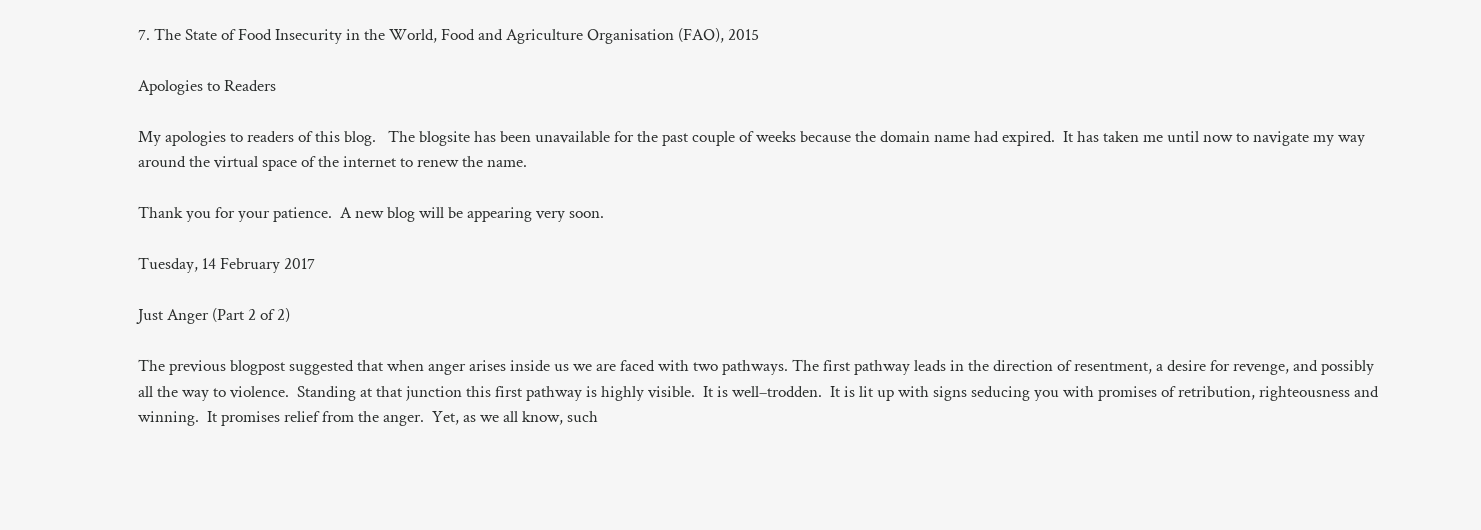7. The State of Food Insecurity in the World, Food and Agriculture Organisation (FAO), 2015

Apologies to Readers

My apologies to readers of this blog.   The blogsite has been unavailable for the past couple of weeks because the domain name had expired.  It has taken me until now to navigate my way around the virtual space of the internet to renew the name.

Thank you for your patience.  A new blog will be appearing very soon.

Tuesday, 14 February 2017

Just Anger (Part 2 of 2)

The previous blogpost suggested that when anger arises inside us we are faced with two pathways. The first pathway leads in the direction of resentment, a desire for revenge, and possibly all the way to violence.  Standing at that junction this first pathway is highly visible.  It is well–trodden.  It is lit up with signs seducing you with promises of retribution, righteousness and winning.  It promises relief from the anger.  Yet, as we all know, such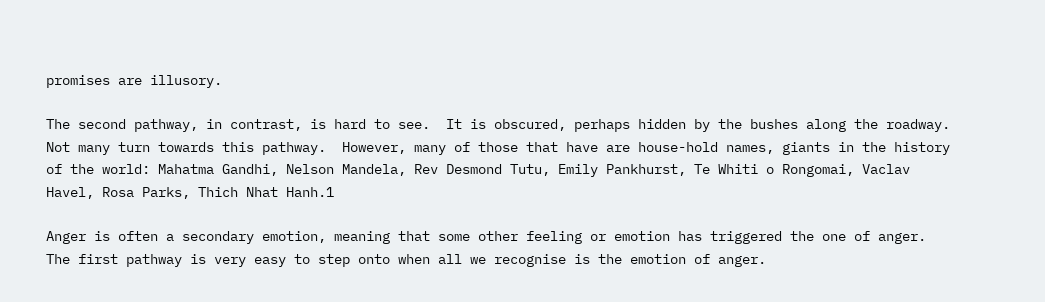promises are illusory.

The second pathway, in contrast, is hard to see.  It is obscured, perhaps hidden by the bushes along the roadway.  Not many turn towards this pathway.  However, many of those that have are house-hold names, giants in the history of the world: Mahatma Gandhi, Nelson Mandela, Rev Desmond Tutu, Emily Pankhurst, Te Whiti o Rongomai, Vaclav Havel, Rosa Parks, Thich Nhat Hanh.1

Anger is often a secondary emotion, meaning that some other feeling or emotion has triggered the one of anger.  The first pathway is very easy to step onto when all we recognise is the emotion of anger.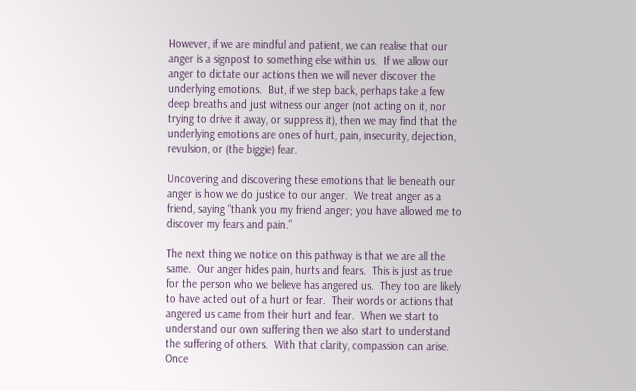However, if we are mindful and patient, we can realise that our anger is a signpost to something else within us.  If we allow our anger to dictate our actions then we will never discover the underlying emotions.  But, if we step back, perhaps take a few deep breaths and just witness our anger (not acting on it, nor trying to drive it away, or suppress it), then we may find that the underlying emotions are ones of hurt, pain, insecurity, dejection, revulsion, or (the biggie) fear.

Uncovering and discovering these emotions that lie beneath our anger is how we do justice to our anger.  We treat anger as a friend, saying “thank you my friend anger; you have allowed me to discover my fears and pain.”

The next thing we notice on this pathway is that we are all the same.  Our anger hides pain, hurts and fears.  This is just as true for the person who we believe has angered us.  They too are likely to have acted out of a hurt or fear.  Their words or actions that angered us came from their hurt and fear.  When we start to understand our own suffering then we also start to understand the suffering of others.  With that clarity, compassion can arise.  Once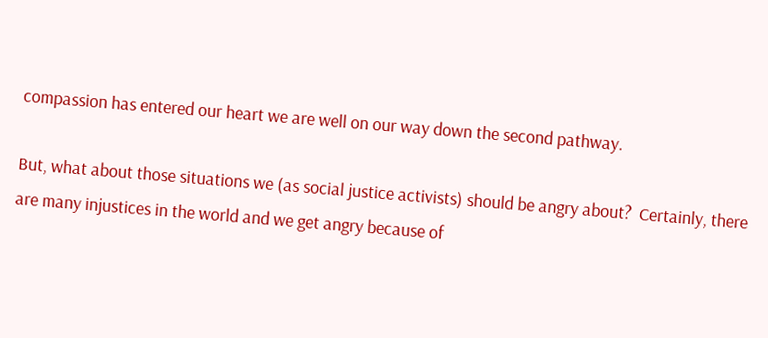compassion has entered our heart we are well on our way down the second pathway.

But, what about those situations we (as social justice activists) should be angry about?  Certainly, there are many injustices in the world and we get angry because of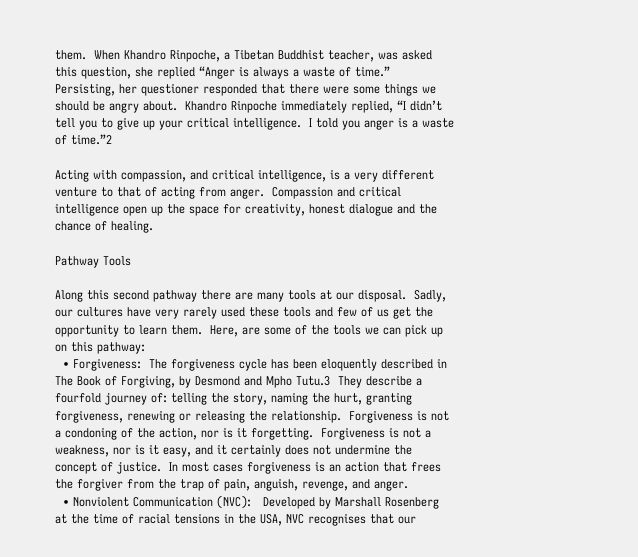them.  When Khandro Rinpoche, a Tibetan Buddhist teacher, was asked this question, she replied “Anger is always a waste of time.”  Persisting, her questioner responded that there were some things we should be angry about.  Khandro Rinpoche immediately replied, “I didn’t tell you to give up your critical intelligence.  I told you anger is a waste of time.”2

Acting with compassion, and critical intelligence, is a very different venture to that of acting from anger.  Compassion and critical intelligence open up the space for creativity, honest dialogue and the chance of healing.

Pathway Tools

Along this second pathway there are many tools at our disposal.  Sadly, our cultures have very rarely used these tools and few of us get the opportunity to learn them.  Here, are some of the tools we can pick up on this pathway:
  • Forgiveness:  The forgiveness cycle has been eloquently described in The Book of Forgiving, by Desmond and Mpho Tutu.3  They describe a fourfold journey of: telling the story, naming the hurt, granting forgiveness, renewing or releasing the relationship.  Forgiveness is not a condoning of the action, nor is it forgetting.  Forgiveness is not a weakness, nor is it easy, and it certainly does not undermine the concept of justice.  In most cases forgiveness is an action that frees the forgiver from the trap of pain, anguish, revenge, and anger.
  • Nonviolent Communication (NVC):   Developed by Marshall Rosenberg at the time of racial tensions in the USA, NVC recognises that our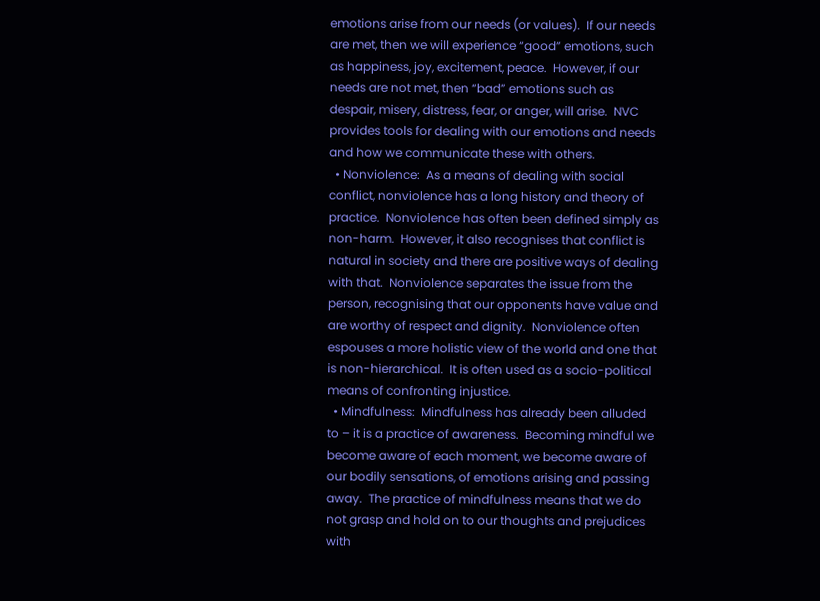emotions arise from our needs (or values).  If our needs are met, then we will experience “good” emotions, such as happiness, joy, excitement, peace.  However, if our needs are not met, then “bad” emotions such as despair, misery, distress, fear, or anger, will arise.  NVC provides tools for dealing with our emotions and needs and how we communicate these with others.
  • Nonviolence:  As a means of dealing with social conflict, nonviolence has a long history and theory of practice.  Nonviolence has often been defined simply as non-harm.  However, it also recognises that conflict is natural in society and there are positive ways of dealing with that.  Nonviolence separates the issue from the person, recognising that our opponents have value and are worthy of respect and dignity.  Nonviolence often espouses a more holistic view of the world and one that is non-hierarchical.  It is often used as a socio-political means of confronting injustice.
  • Mindfulness:  Mindfulness has already been alluded to – it is a practice of awareness.  Becoming mindful we become aware of each moment, we become aware of our bodily sensations, of emotions arising and passing away.  The practice of mindfulness means that we do not grasp and hold on to our thoughts and prejudices with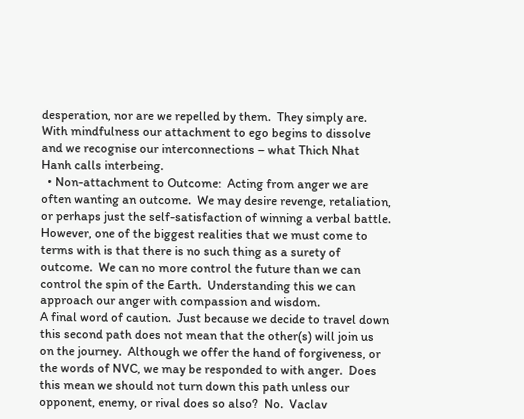desperation, nor are we repelled by them.  They simply are.  With mindfulness our attachment to ego begins to dissolve and we recognise our interconnections – what Thich Nhat Hanh calls interbeing.
  • Non-attachment to Outcome:  Acting from anger we are often wanting an outcome.  We may desire revenge, retaliation, or perhaps just the self-satisfaction of winning a verbal battle.  However, one of the biggest realities that we must come to terms with is that there is no such thing as a surety of outcome.  We can no more control the future than we can control the spin of the Earth.  Understanding this we can approach our anger with compassion and wisdom.
A final word of caution.  Just because we decide to travel down this second path does not mean that the other(s) will join us on the journey.  Although we offer the hand of forgiveness, or the words of NVC, we may be responded to with anger.  Does this mean we should not turn down this path unless our opponent, enemy, or rival does so also?  No.  Vaclav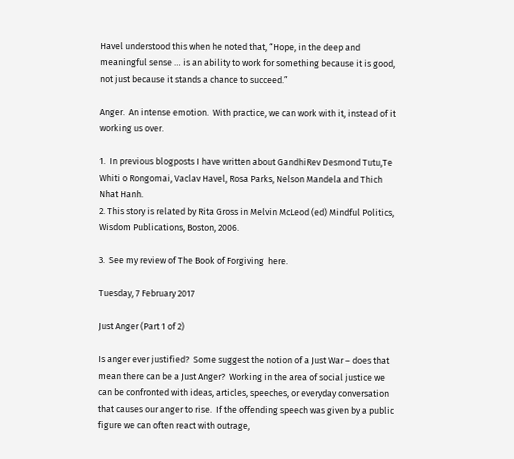Havel understood this when he noted that, “Hope, in the deep and meaningful sense … is an ability to work for something because it is good, not just because it stands a chance to succeed.”

Anger.  An intense emotion.  With practice, we can work with it, instead of it working us over.

1.  In previous blogposts I have written about GandhiRev Desmond Tutu,Te Whiti o Rongomai, Vaclav Havel, Rosa Parks, Nelson Mandela and Thich Nhat Hanh.
2. This story is related by Rita Gross in Melvin McLeod (ed) Mindful Politics, Wisdom Publications, Boston, 2006.

3.  See my review of The Book of Forgiving  here.

Tuesday, 7 February 2017

Just Anger (Part 1 of 2)

Is anger ever justified?  Some suggest the notion of a Just War – does that mean there can be a Just Anger?  Working in the area of social justice we can be confronted with ideas, articles, speeches, or everyday conversation that causes our anger to rise.  If the offending speech was given by a public figure we can often react with outrage,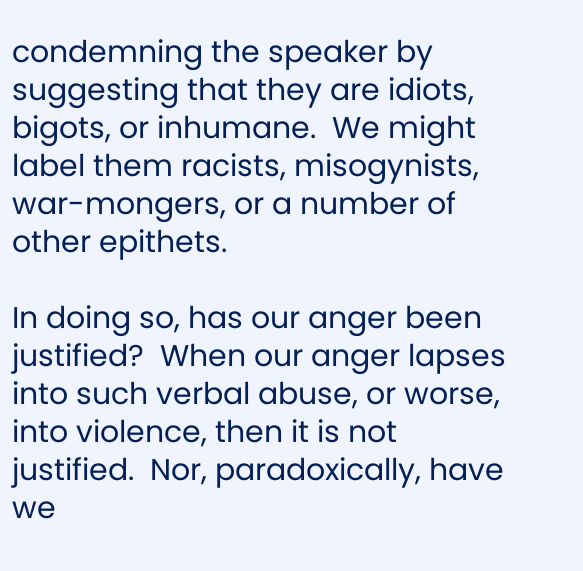condemning the speaker by suggesting that they are idiots, bigots, or inhumane.  We might label them racists, misogynists, war-mongers, or a number of other epithets.

In doing so, has our anger been justified?  When our anger lapses into such verbal abuse, or worse, into violence, then it is not justified.  Nor, paradoxically, have we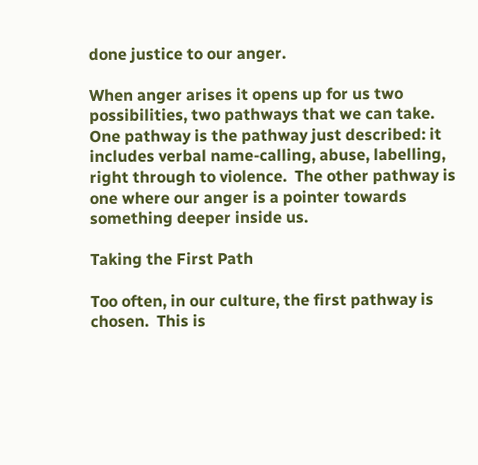done justice to our anger.

When anger arises it opens up for us two possibilities, two pathways that we can take.  One pathway is the pathway just described: it includes verbal name-calling, abuse, labelling, right through to violence.  The other pathway is one where our anger is a pointer towards something deeper inside us.

Taking the First Path

Too often, in our culture, the first pathway is chosen.  This is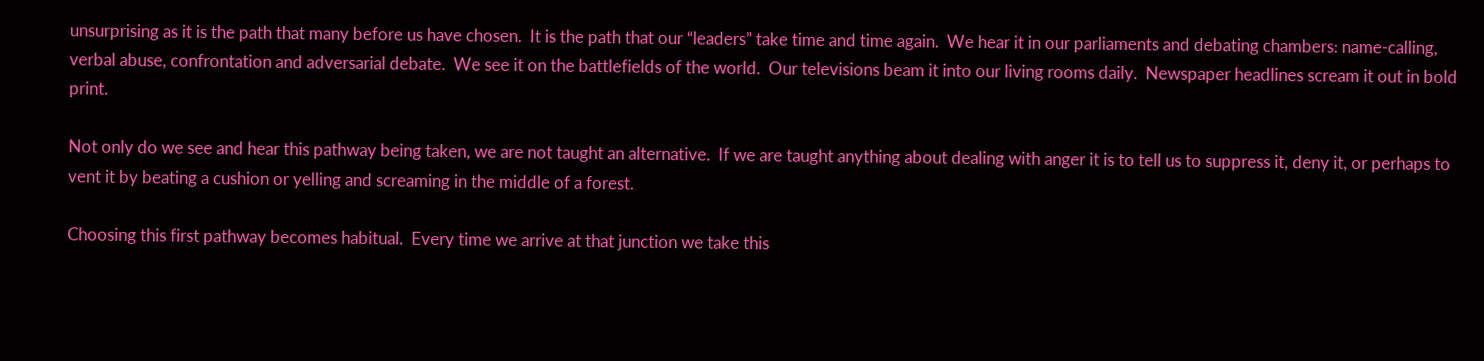unsurprising as it is the path that many before us have chosen.  It is the path that our “leaders” take time and time again.  We hear it in our parliaments and debating chambers: name-calling, verbal abuse, confrontation and adversarial debate.  We see it on the battlefields of the world.  Our televisions beam it into our living rooms daily.  Newspaper headlines scream it out in bold print.

Not only do we see and hear this pathway being taken, we are not taught an alternative.  If we are taught anything about dealing with anger it is to tell us to suppress it, deny it, or perhaps to vent it by beating a cushion or yelling and screaming in the middle of a forest.

Choosing this first pathway becomes habitual.  Every time we arrive at that junction we take this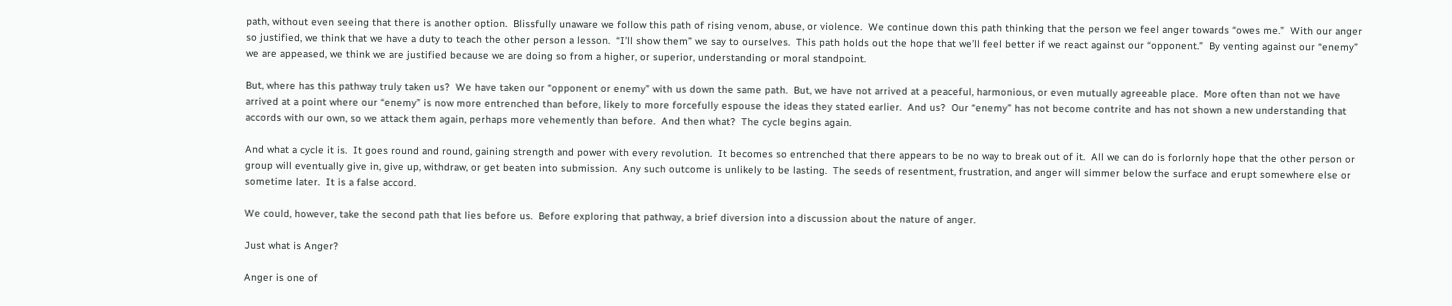path, without even seeing that there is another option.  Blissfully unaware we follow this path of rising venom, abuse, or violence.  We continue down this path thinking that the person we feel anger towards “owes me.”  With our anger so justified, we think that we have a duty to teach the other person a lesson.  “I’ll show them” we say to ourselves.  This path holds out the hope that we’ll feel better if we react against our “opponent.”  By venting against our “enemy” we are appeased, we think we are justified because we are doing so from a higher, or superior, understanding or moral standpoint.

But, where has this pathway truly taken us?  We have taken our “opponent or enemy” with us down the same path.  But, we have not arrived at a peaceful, harmonious, or even mutually agreeable place.  More often than not we have arrived at a point where our “enemy” is now more entrenched than before, likely to more forcefully espouse the ideas they stated earlier.  And us?  Our “enemy” has not become contrite and has not shown a new understanding that accords with our own, so we attack them again, perhaps more vehemently than before.  And then what?  The cycle begins again.

And what a cycle it is.  It goes round and round, gaining strength and power with every revolution.  It becomes so entrenched that there appears to be no way to break out of it.  All we can do is forlornly hope that the other person or group will eventually give in, give up, withdraw, or get beaten into submission.  Any such outcome is unlikely to be lasting.  The seeds of resentment, frustration, and anger will simmer below the surface and erupt somewhere else or sometime later.  It is a false accord.

We could, however, take the second path that lies before us.  Before exploring that pathway, a brief diversion into a discussion about the nature of anger.

Just what is Anger?

Anger is one of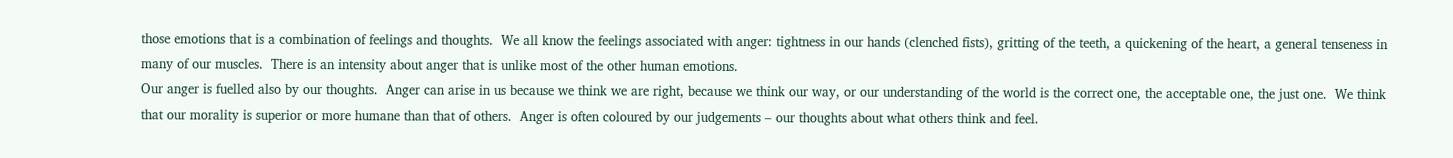those emotions that is a combination of feelings and thoughts.  We all know the feelings associated with anger: tightness in our hands (clenched fists), gritting of the teeth, a quickening of the heart, a general tenseness in many of our muscles.  There is an intensity about anger that is unlike most of the other human emotions.
Our anger is fuelled also by our thoughts.  Anger can arise in us because we think we are right, because we think our way, or our understanding of the world is the correct one, the acceptable one, the just one.  We think that our morality is superior or more humane than that of others.  Anger is often coloured by our judgements – our thoughts about what others think and feel.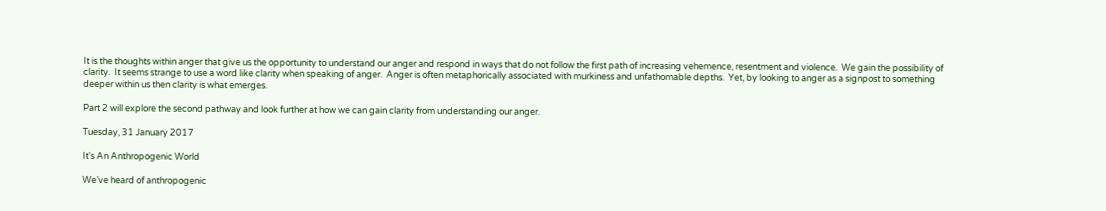It is the thoughts within anger that give us the opportunity to understand our anger and respond in ways that do not follow the first path of increasing vehemence, resentment and violence.  We gain the possibility of clarity.  It seems strange to use a word like clarity when speaking of anger.  Anger is often metaphorically associated with murkiness and unfathomable depths.  Yet, by looking to anger as a signpost to something deeper within us then clarity is what emerges.

Part 2 will explore the second pathway and look further at how we can gain clarity from understanding our anger.

Tuesday, 31 January 2017

It's An Anthropogenic World

We’ve heard of anthropogenic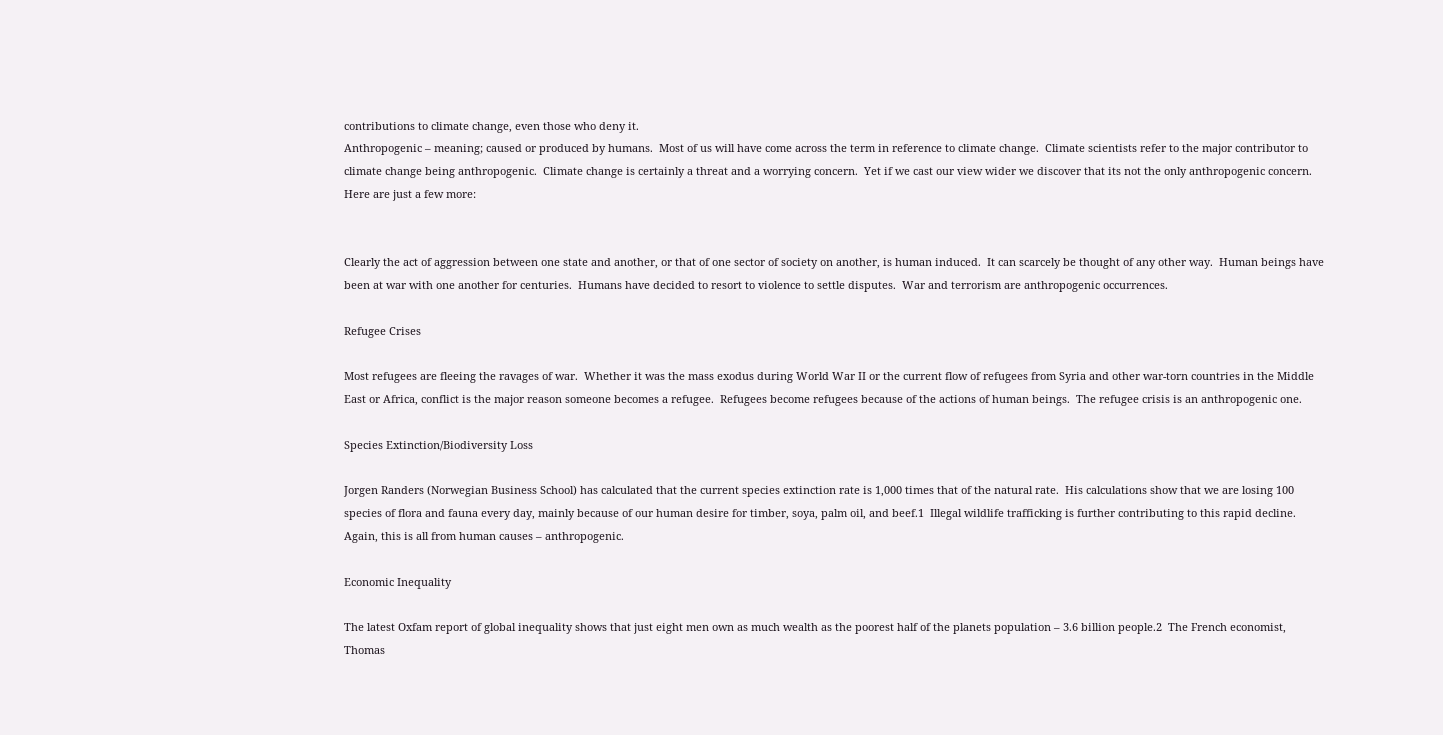contributions to climate change, even those who deny it.
Anthropogenic – meaning; caused or produced by humans.  Most of us will have come across the term in reference to climate change.  Climate scientists refer to the major contributor to climate change being anthropogenic.  Climate change is certainly a threat and a worrying concern.  Yet if we cast our view wider we discover that its not the only anthropogenic concern.  Here are just a few more:


Clearly the act of aggression between one state and another, or that of one sector of society on another, is human induced.  It can scarcely be thought of any other way.  Human beings have been at war with one another for centuries.  Humans have decided to resort to violence to settle disputes.  War and terrorism are anthropogenic occurrences.

Refugee Crises

Most refugees are fleeing the ravages of war.  Whether it was the mass exodus during World War II or the current flow of refugees from Syria and other war-torn countries in the Middle East or Africa, conflict is the major reason someone becomes a refugee.  Refugees become refugees because of the actions of human beings.  The refugee crisis is an anthropogenic one.

Species Extinction/Biodiversity Loss

Jorgen Randers (Norwegian Business School) has calculated that the current species extinction rate is 1,000 times that of the natural rate.  His calculations show that we are losing 100 species of flora and fauna every day, mainly because of our human desire for timber, soya, palm oil, and beef.1  Illegal wildlife trafficking is further contributing to this rapid decline.  Again, this is all from human causes – anthropogenic.

Economic Inequality

The latest Oxfam report of global inequality shows that just eight men own as much wealth as the poorest half of the planets population – 3.6 billion people.2  The French economist, Thomas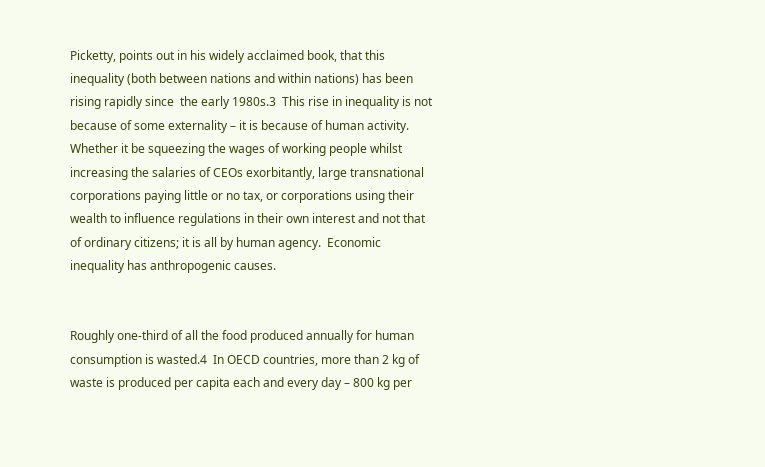Picketty, points out in his widely acclaimed book, that this inequality (both between nations and within nations) has been rising rapidly since  the early 1980s.3  This rise in inequality is not because of some externality – it is because of human activity.  Whether it be squeezing the wages of working people whilst increasing the salaries of CEOs exorbitantly, large transnational corporations paying little or no tax, or corporations using their wealth to influence regulations in their own interest and not that of ordinary citizens; it is all by human agency.  Economic inequality has anthropogenic causes.


Roughly one-third of all the food produced annually for human consumption is wasted.4  In OECD countries, more than 2 kg of waste is produced per capita each and every day – 800 kg per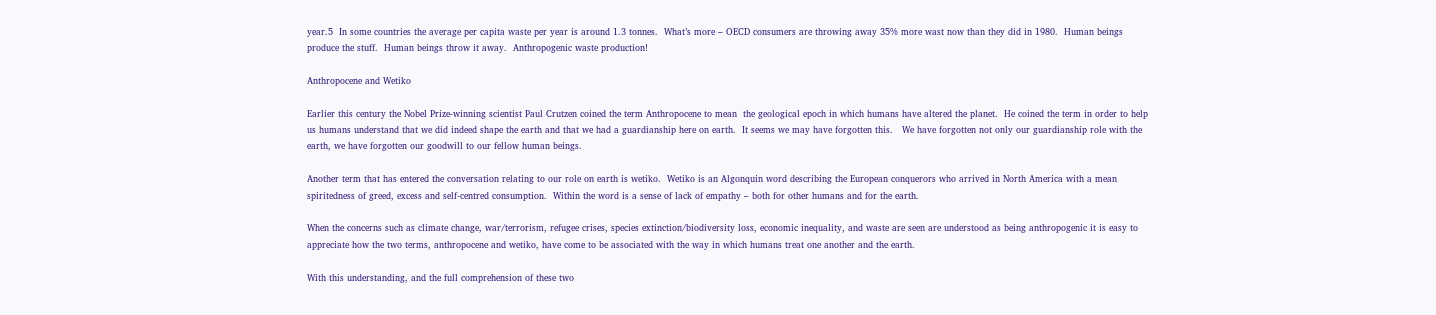year.5  In some countries the average per capita waste per year is around 1.3 tonnes.  What’s more – OECD consumers are throwing away 35% more wast now than they did in 1980.  Human beings produce the stuff.  Human beings throw it away.  Anthropogenic waste production!

Anthropocene and Wetiko

Earlier this century the Nobel Prize-winning scientist Paul Crutzen coined the term Anthropocene to mean  the geological epoch in which humans have altered the planet.  He coined the term in order to help us humans understand that we did indeed shape the earth and that we had a guardianship here on earth.  It seems we may have forgotten this.   We have forgotten not only our guardianship role with the earth, we have forgotten our goodwill to our fellow human beings.

Another term that has entered the conversation relating to our role on earth is wetiko.  Wetiko is an Algonquin word describing the European conquerors who arrived in North America with a mean spiritedness of greed, excess and self-centred consumption.  Within the word is a sense of lack of empathy – both for other humans and for the earth.

When the concerns such as climate change, war/terrorism, refugee crises, species extinction/biodiversity loss, economic inequality, and waste are seen are understood as being anthropogenic it is easy to appreciate how the two terms, anthropocene and wetiko, have come to be associated with the way in which humans treat one another and the earth.

With this understanding, and the full comprehension of these two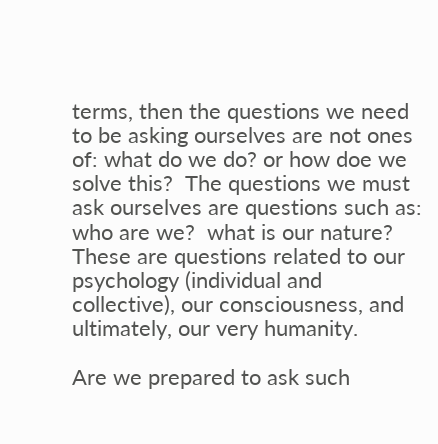terms, then the questions we need to be asking ourselves are not ones of: what do we do? or how doe we solve this?  The questions we must ask ourselves are questions such as:  who are we?  what is our nature?  These are questions related to our psychology (individual and collective), our consciousness, and ultimately, our very humanity.

Are we prepared to ask such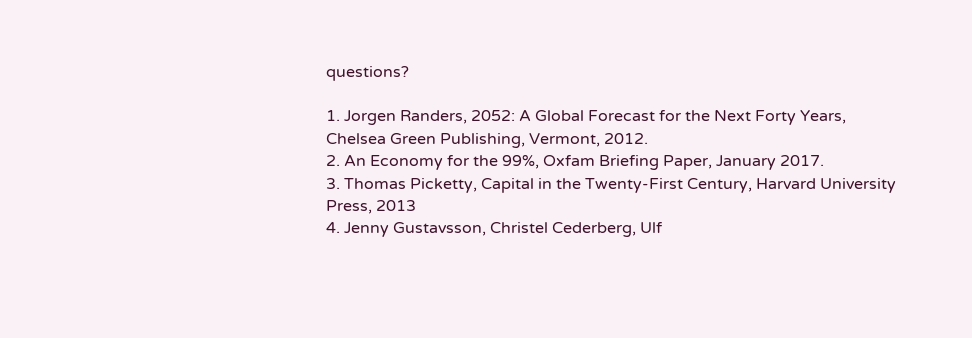questions?

1. Jorgen Randers, 2052: A Global Forecast for the Next Forty Years, Chelsea Green Publishing, Vermont, 2012.
2. An Economy for the 99%, Oxfam Briefing Paper, January 2017.
3. Thomas Picketty, Capital in the Twenty-First Century, Harvard University Press, 2013
4. Jenny Gustavsson, Christel Cederberg, Ulf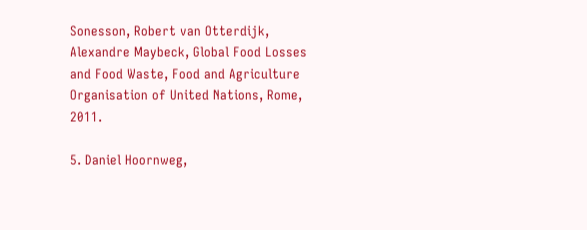Sonesson, Robert van Otterdijk, Alexandre Maybeck, Global Food Losses and Food Waste, Food and Agriculture Organisation of United Nations, Rome, 2011.

5. Daniel Hoornweg,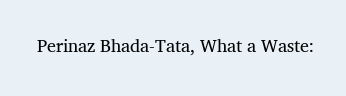Perinaz Bhada-Tata, What a Waste: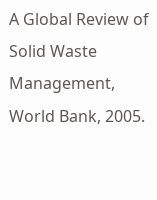A Global Review of Solid Waste Management, World Bank, 2005.